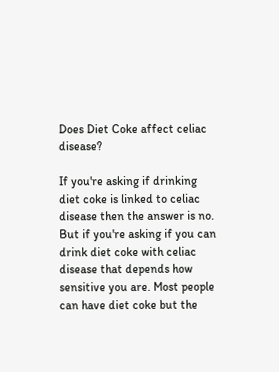Does Diet Coke affect celiac disease?

If you're asking if drinking diet coke is linked to celiac disease then the answer is no. But if you're asking if you can drink diet coke with celiac disease that depends how sensitive you are. Most people can have diet coke but the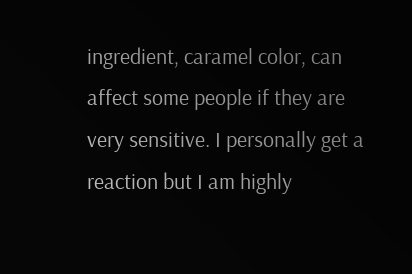ingredient, caramel color, can affect some people if they are very sensitive. I personally get a reaction but I am highly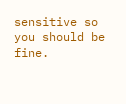sensitive so you should be fine.